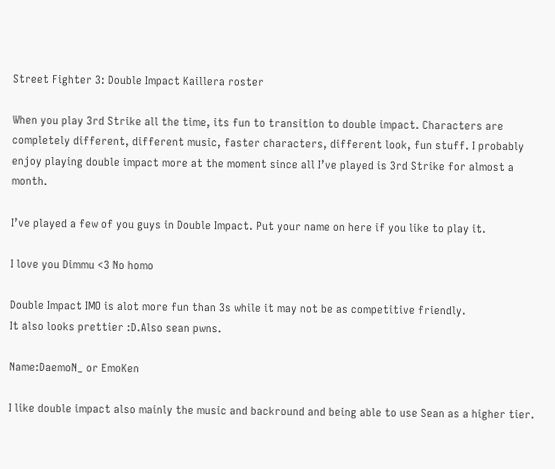Street Fighter 3: Double Impact Kaillera roster

When you play 3rd Strike all the time, its fun to transition to double impact. Characters are completely different, different music, faster characters, different look, fun stuff. I probably enjoy playing double impact more at the moment since all I’ve played is 3rd Strike for almost a month.

I’ve played a few of you guys in Double Impact. Put your name on here if you like to play it.

I love you Dimmu <3 No homo

Double Impact IMO is alot more fun than 3s while it may not be as competitive friendly.
It also looks prettier :D.Also sean pwns.

Name:DaemoN_ or EmoKen

I like double impact also mainly the music and backround and being able to use Sean as a higher tier.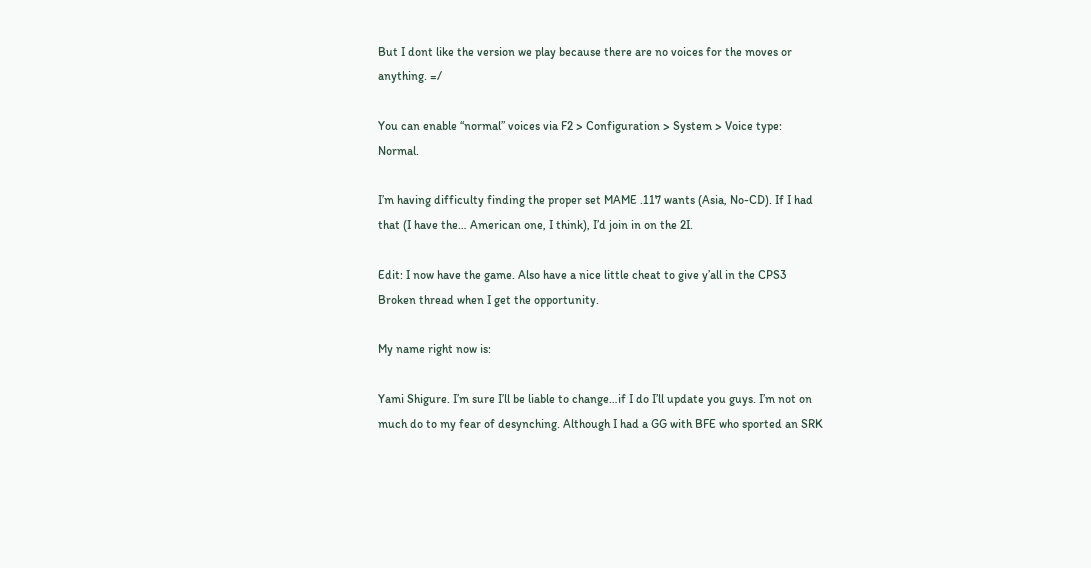But I dont like the version we play because there are no voices for the moves or anything. =/

You can enable “normal” voices via F2 > Configuration > System > Voice type: Normal.

I’m having difficulty finding the proper set MAME .117 wants (Asia, No-CD). If I had that (I have the… American one, I think), I’d join in on the 2I.

Edit: I now have the game. Also have a nice little cheat to give y’all in the CPS3 Broken thread when I get the opportunity.

My name right now is:

Yami Shigure. I’m sure I’ll be liable to change…if I do I’ll update you guys. I’m not on much do to my fear of desynching. Although I had a GG with BFE who sported an SRK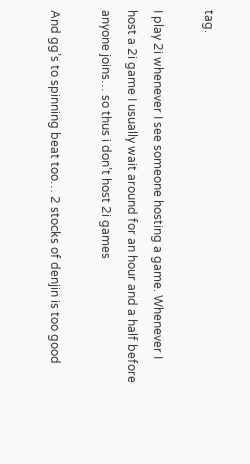tag.

I play 2i whenever I see someone hosting a game. Whenever I host a 2i game I usually wait around for an hour and a half before anyone joins… so thus i don’t host 2i games

And gg’s to spinning beat too… 2 stocks of denjin is too good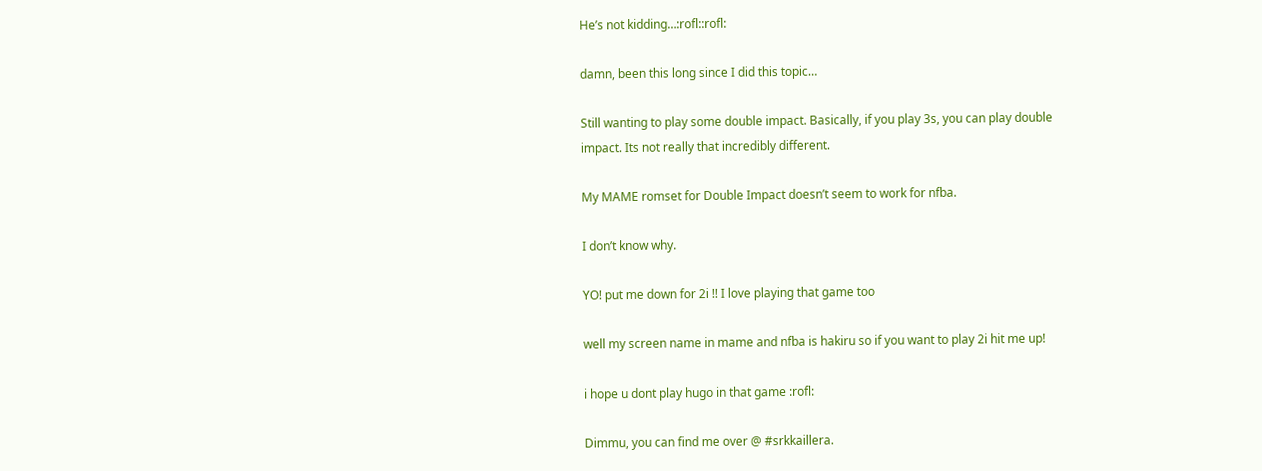He’s not kidding…:rofl::rofl:

damn, been this long since I did this topic…

Still wanting to play some double impact. Basically, if you play 3s, you can play double impact. Its not really that incredibly different.

My MAME romset for Double Impact doesn’t seem to work for nfba.

I don’t know why.

YO! put me down for 2i !! I love playing that game too

well my screen name in mame and nfba is hakiru so if you want to play 2i hit me up!

i hope u dont play hugo in that game :rofl:

Dimmu, you can find me over @ #srkkaillera.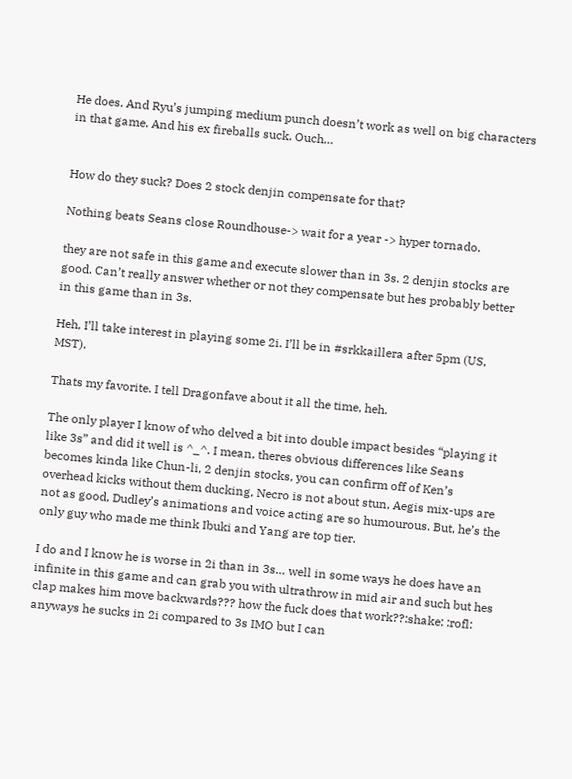He does. And Ryu’s jumping medium punch doesn’t work as well on big characters in that game. And his ex fireballs suck. Ouch…


How do they suck? Does 2 stock denjin compensate for that?

Nothing beats Seans close Roundhouse-> wait for a year -> hyper tornado.

they are not safe in this game and execute slower than in 3s. 2 denjin stocks are good. Can’t really answer whether or not they compensate but hes probably better in this game than in 3s.

Heh, I’ll take interest in playing some 2i. I’ll be in #srkkaillera after 5pm (US, MST).

Thats my favorite. I tell Dragonfave about it all the time, heh.

The only player I know of who delved a bit into double impact besides “playing it like 3s” and did it well is ^_^. I mean, theres obvious differences like Seans becomes kinda like Chun-li, 2 denjin stocks, you can confirm off of Ken’s overhead kicks without them ducking, Necro is not about stun, Aegis mix-ups are not as good, Dudley’s animations and voice acting are so humourous. But, he’s the only guy who made me think Ibuki and Yang are top tier.

I do and I know he is worse in 2i than in 3s… well in some ways he does have an infinite in this game and can grab you with ultrathrow in mid air and such but hes clap makes him move backwards??? how the fuck does that work??:shake: :rofl: anyways he sucks in 2i compared to 3s IMO but I can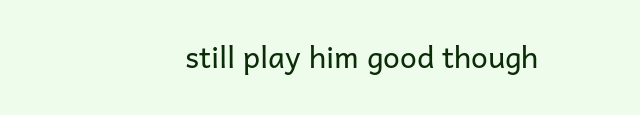still play him good though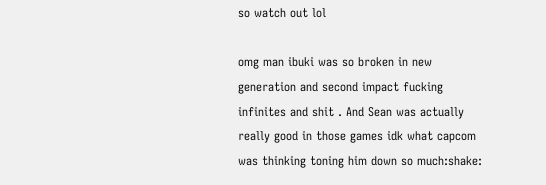so watch out lol

omg man ibuki was so broken in new generation and second impact fucking infinites and shit . And Sean was actually really good in those games idk what capcom was thinking toning him down so much:shake: